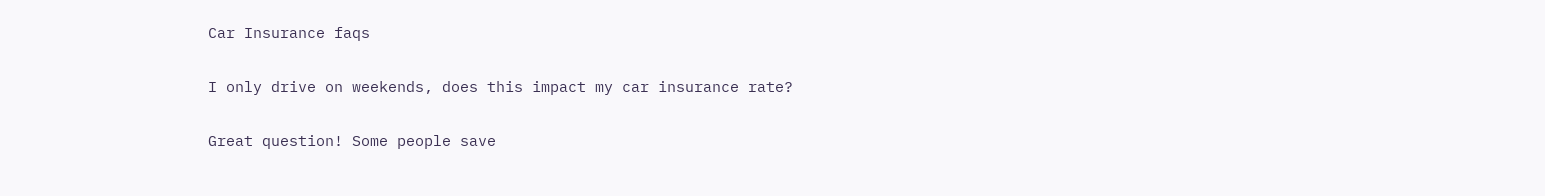Car Insurance faqs

I only drive on weekends, does this impact my car insurance rate?

Great question! Some people save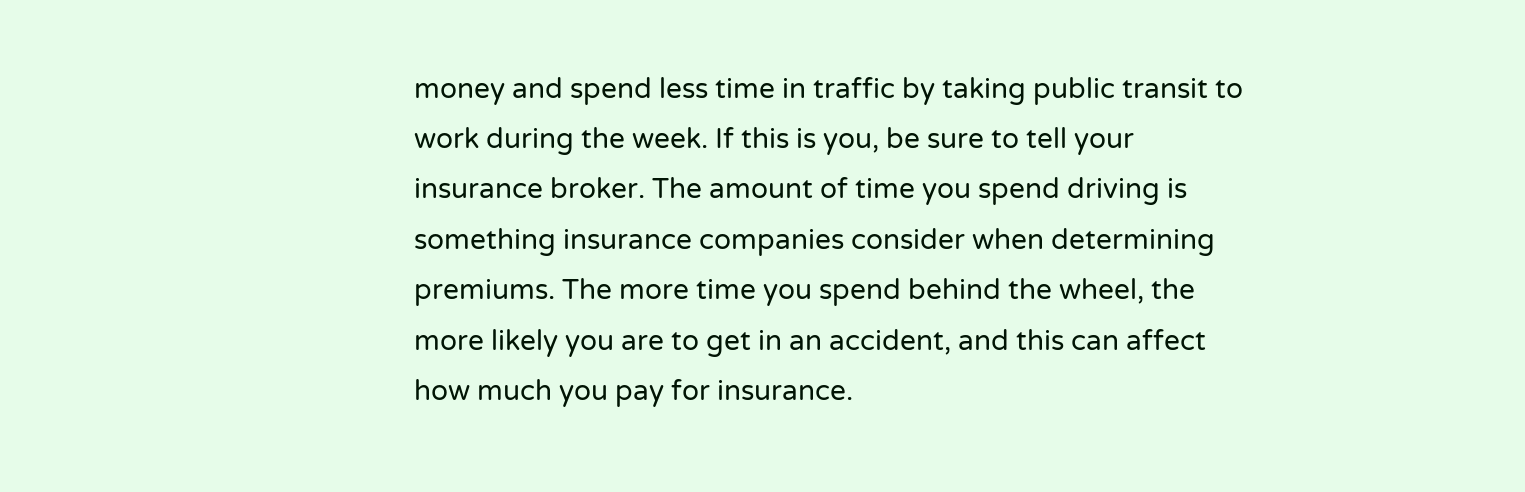money and spend less time in traffic by taking public transit to work during the week. If this is you, be sure to tell your insurance broker. The amount of time you spend driving is something insurance companies consider when determining premiums. The more time you spend behind the wheel, the more likely you are to get in an accident, and this can affect how much you pay for insurance.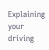Explaining your driving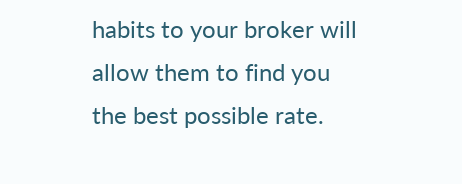habits to your broker will allow them to find you the best possible rate.